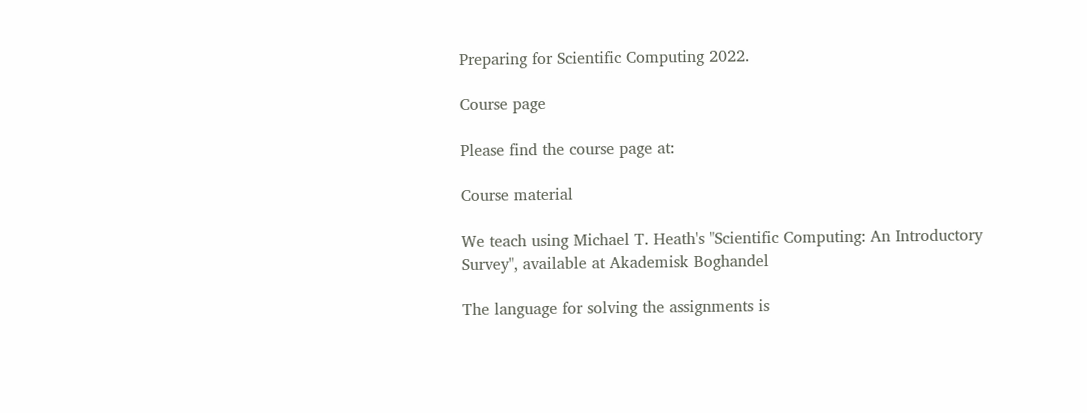Preparing for Scientific Computing 2022.

Course page

Please find the course page at:

Course material

We teach using Michael T. Heath's "Scientific Computing: An Introductory Survey", available at Akademisk Boghandel

The language for solving the assignments is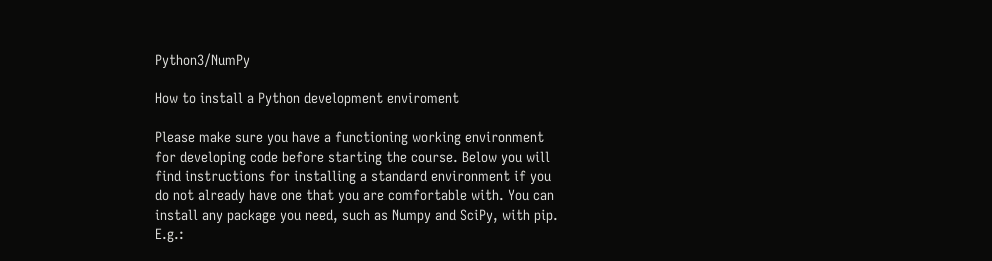Python3/NumPy

How to install a Python development enviroment

Please make sure you have a functioning working environment for developing code before starting the course. Below you will find instructions for installing a standard environment if you do not already have one that you are comfortable with. You can install any package you need, such as Numpy and SciPy, with pip. E.g.: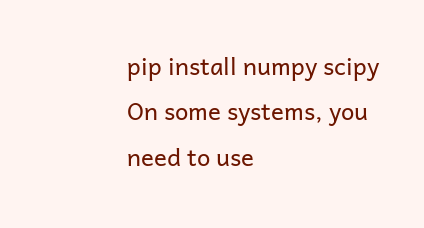pip install numpy scipy
On some systems, you need to use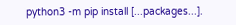python3 -m pip install [...packages...].